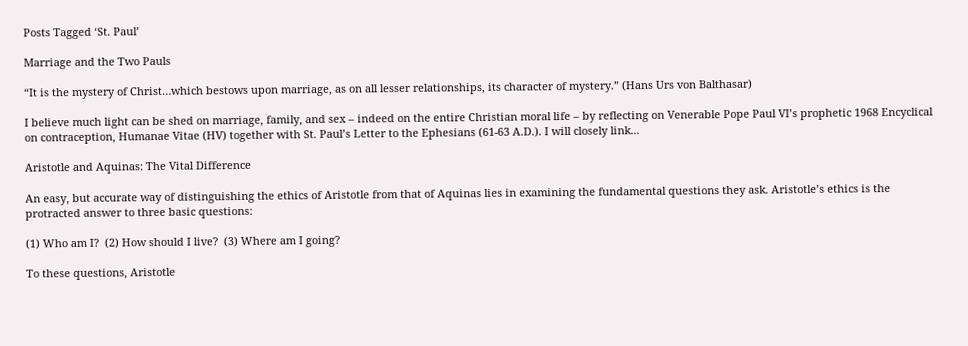Posts Tagged ‘St. Paul’

Marriage and the Two Pauls

“It is the mystery of Christ…which bestows upon marriage, as on all lesser relationships, its character of mystery.” (Hans Urs von Balthasar)

I believe much light can be shed on marriage, family, and sex – indeed on the entire Christian moral life – by reflecting on Venerable Pope Paul VI’s prophetic 1968 Encyclical on contraception, Humanae Vitae (HV) together with St. Paul’s Letter to the Ephesians (61-63 A.D.). I will closely link...

Aristotle and Aquinas: The Vital Difference

An easy, but accurate way of distinguishing the ethics of Aristotle from that of Aquinas lies in examining the fundamental questions they ask. Aristotle’s ethics is the protracted answer to three basic questions:

(1) Who am I?  (2) How should I live?  (3) Where am I going?

To these questions, Aristotle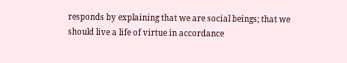responds by explaining that we are social beings; that we should live a life of virtue in accordance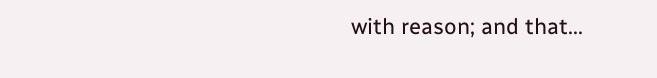with reason; and that...